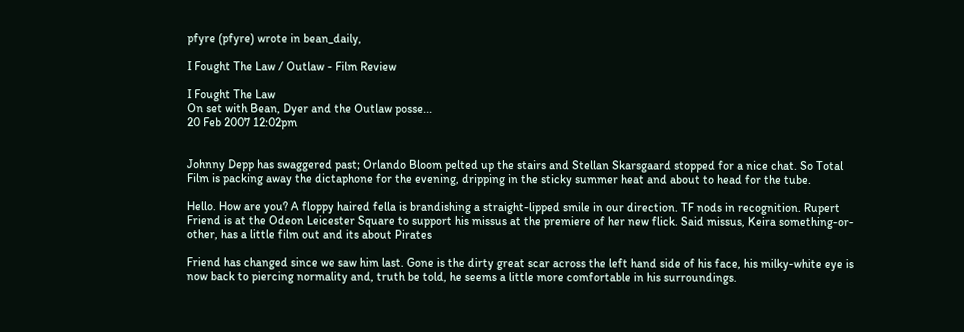pfyre (pfyre) wrote in bean_daily,

I Fought The Law / Outlaw - Film Review

I Fought The Law
On set with Bean, Dyer and the Outlaw posse...
20 Feb 2007 12:02pm


Johnny Depp has swaggered past; Orlando Bloom pelted up the stairs and Stellan Skarsgaard stopped for a nice chat. So Total Film is packing away the dictaphone for the evening, dripping in the sticky summer heat and about to head for the tube.

Hello. How are you? A floppy haired fella is brandishing a straight-lipped smile in our direction. TF nods in recognition. Rupert Friend is at the Odeon Leicester Square to support his missus at the premiere of her new flick. Said missus, Keira something-or-other, has a little film out and its about Pirates

Friend has changed since we saw him last. Gone is the dirty great scar across the left hand side of his face, his milky-white eye is now back to piercing normality and, truth be told, he seems a little more comfortable in his surroundings.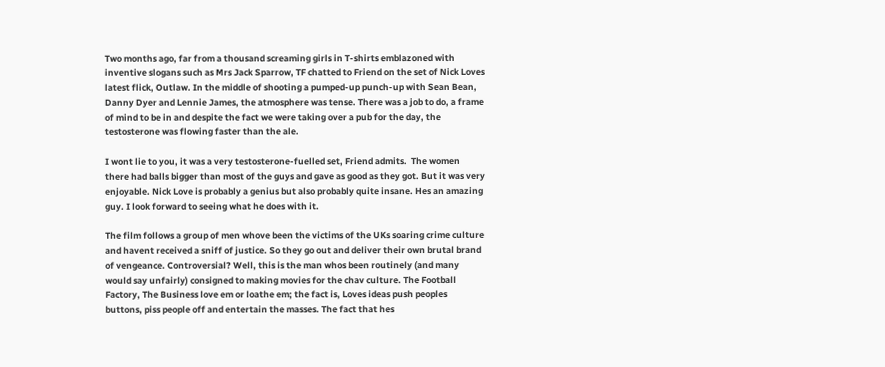Two months ago, far from a thousand screaming girls in T-shirts emblazoned with inventive slogans such as Mrs Jack Sparrow, TF chatted to Friend on the set of Nick Loves latest flick, Outlaw. In the middle of shooting a pumped-up punch-up with Sean Bean, Danny Dyer and Lennie James, the atmosphere was tense. There was a job to do, a frame of mind to be in and despite the fact we were taking over a pub for the day, the testosterone was flowing faster than the ale.

I wont lie to you, it was a very testosterone-fuelled set, Friend admits.  The women there had balls bigger than most of the guys and gave as good as they got. But it was very enjoyable. Nick Love is probably a genius but also probably quite insane. Hes an amazing guy. I look forward to seeing what he does with it.

The film follows a group of men whove been the victims of the UKs soaring crime culture and havent received a sniff of justice. So they go out and deliver their own brutal brand of vengeance. Controversial? Well, this is the man whos been routinely (and many would say unfairly) consigned to making movies for the chav culture. The Football Factory, The Business love em or loathe em; the fact is, Loves ideas push peoples buttons, piss people off and entertain the masses. The fact that hes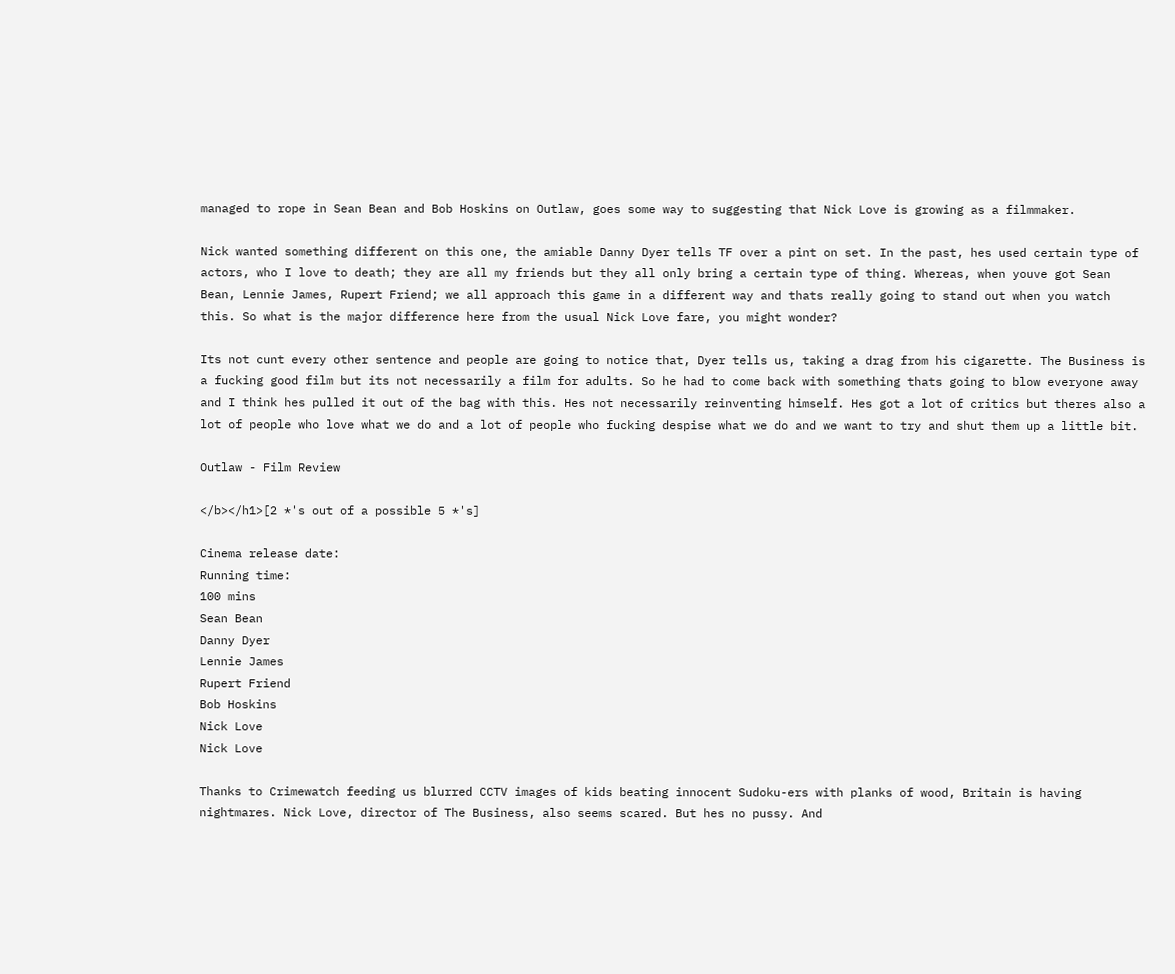managed to rope in Sean Bean and Bob Hoskins on Outlaw, goes some way to suggesting that Nick Love is growing as a filmmaker.

Nick wanted something different on this one, the amiable Danny Dyer tells TF over a pint on set. In the past, hes used certain type of actors, who I love to death; they are all my friends but they all only bring a certain type of thing. Whereas, when youve got Sean Bean, Lennie James, Rupert Friend; we all approach this game in a different way and thats really going to stand out when you watch this. So what is the major difference here from the usual Nick Love fare, you might wonder?

Its not cunt every other sentence and people are going to notice that, Dyer tells us, taking a drag from his cigarette. The Business is a fucking good film but its not necessarily a film for adults. So he had to come back with something thats going to blow everyone away and I think hes pulled it out of the bag with this. Hes not necessarily reinventing himself. Hes got a lot of critics but theres also a lot of people who love what we do and a lot of people who fucking despise what we do and we want to try and shut them up a little bit.

Outlaw - Film Review

</b></h1>[2 *'s out of a possible 5 *'s]

Cinema release date:
Running time:
100 mins
Sean Bean
Danny Dyer
Lennie James
Rupert Friend
Bob Hoskins
Nick Love
Nick Love

Thanks to Crimewatch feeding us blurred CCTV images of kids beating innocent Sudoku-ers with planks of wood, Britain is having nightmares. Nick Love, director of The Business, also seems scared. But hes no pussy. And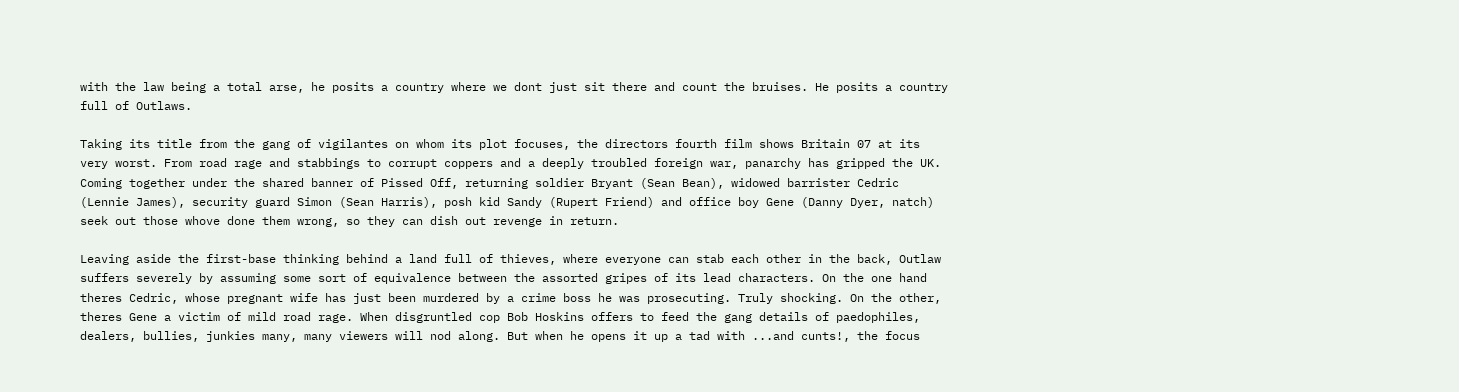with the law being a total arse, he posits a country where we dont just sit there and count the bruises. He posits a country full of Outlaws.

Taking its title from the gang of vigilantes on whom its plot focuses, the directors fourth film shows Britain 07 at its very worst. From road rage and stabbings to corrupt coppers and a deeply troubled foreign war, panarchy has gripped the UK. Coming together under the shared banner of Pissed Off, returning soldier Bryant (Sean Bean), widowed barrister Cedric (Lennie James), security guard Simon (Sean Harris), posh kid Sandy (Rupert Friend) and office boy Gene (Danny Dyer, natch) seek out those whove done them wrong, so they can dish out revenge in return.

Leaving aside the first-base thinking behind a land full of thieves, where everyone can stab each other in the back, Outlaw suffers severely by assuming some sort of equivalence between the assorted gripes of its lead characters. On the one hand theres Cedric, whose pregnant wife has just been murdered by a crime boss he was prosecuting. Truly shocking. On the other, theres Gene a victim of mild road rage. When disgruntled cop Bob Hoskins offers to feed the gang details of paedophiles, dealers, bullies, junkies many, many viewers will nod along. But when he opens it up a tad with ...and cunts!, the focus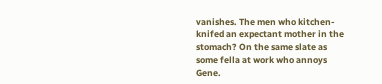vanishes. The men who kitchen-knifed an expectant mother in the stomach? On the same slate as some fella at work who annoys Gene.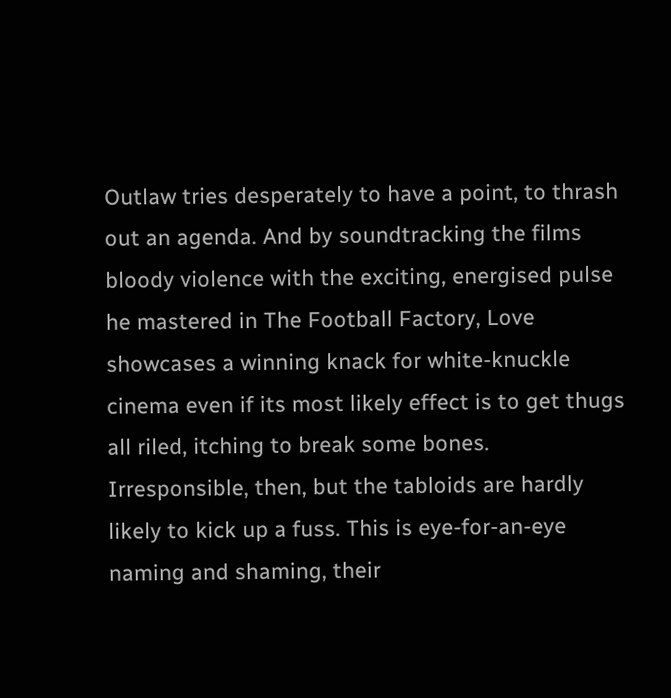Outlaw tries desperately to have a point, to thrash out an agenda. And by soundtracking the films bloody violence with the exciting, energised pulse he mastered in The Football Factory, Love showcases a winning knack for white-knuckle cinema even if its most likely effect is to get thugs all riled, itching to break some bones. Irresponsible, then, but the tabloids are hardly likely to kick up a fuss. This is eye-for-an-eye naming and shaming, their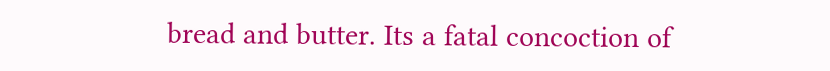bread and butter. Its a fatal concoction of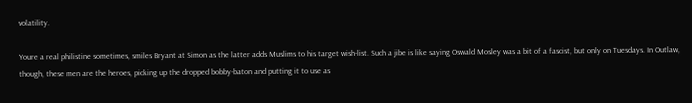volatility.

Youre a real philistine sometimes, smiles Bryant at Simon as the latter adds Muslims to his target wish-list. Such a jibe is like saying Oswald Mosley was a bit of a fascist, but only on Tuesdays. In Outlaw, though, these men are the heroes, picking up the dropped bobby-baton and putting it to use as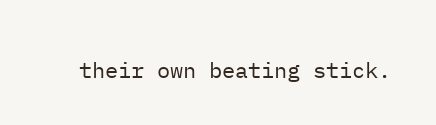their own beating stick.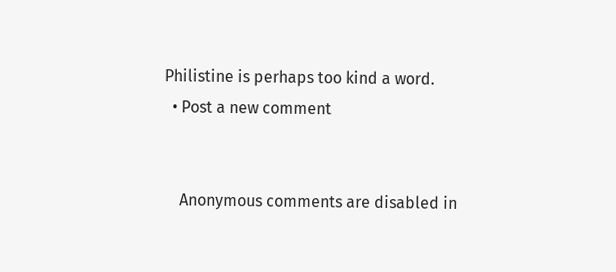Philistine is perhaps too kind a word.
  • Post a new comment


    Anonymous comments are disabled in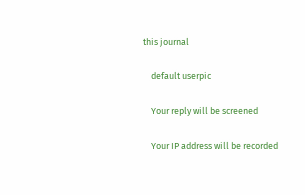this journal

    default userpic

    Your reply will be screened

    Your IP address will be recorded